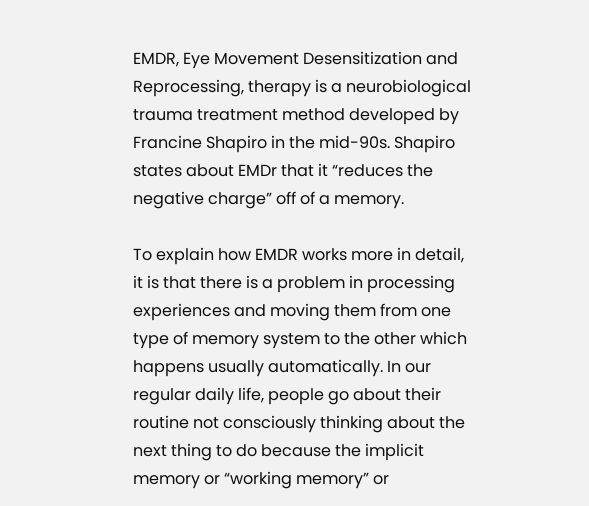EMDR, Eye Movement Desensitization and Reprocessing, therapy is a neurobiological trauma treatment method developed by Francine Shapiro in the mid-90s. Shapiro states about EMDr that it “reduces the negative charge” off of a memory.

To explain how EMDR works more in detail, it is that there is a problem in processing experiences and moving them from one type of memory system to the other which happens usually automatically. In our regular daily life, people go about their routine not consciously thinking about the next thing to do because the implicit memory or “working memory” or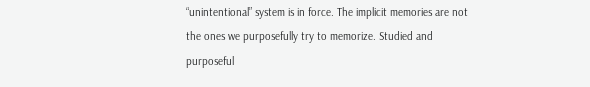“unintentional” system is in force. The implicit memories are not the ones we purposefully try to memorize. Studied and purposeful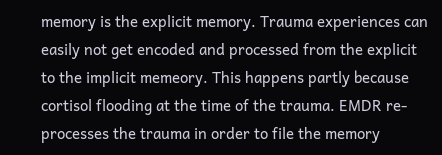memory is the explicit memory. Trauma experiences can easily not get encoded and processed from the explicit to the implicit memeory. This happens partly because cortisol flooding at the time of the trauma. EMDR re-processes the trauma in order to file the memory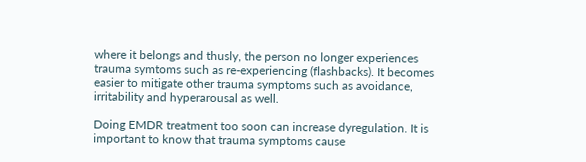where it belongs and thusly, the person no longer experiences trauma symtoms such as re-experiencing (flashbacks). It becomes easier to mitigate other trauma symptoms such as avoidance, irritability and hyperarousal as well.

Doing EMDR treatment too soon can increase dyregulation. It is important to know that trauma symptoms cause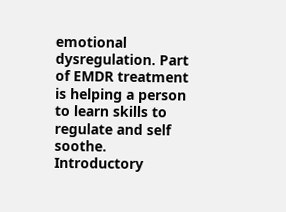emotional dysregulation. Part of EMDR treatment is helping a person to learn skills to regulate and self soothe. Introductory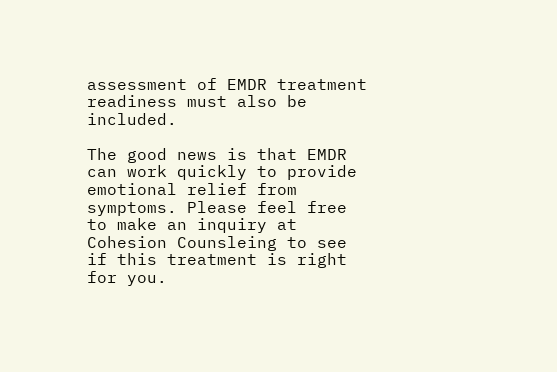assessment of EMDR treatment readiness must also be included.

The good news is that EMDR can work quickly to provide emotional relief from symptoms. Please feel free to make an inquiry at Cohesion Counsleing to see if this treatment is right for you.